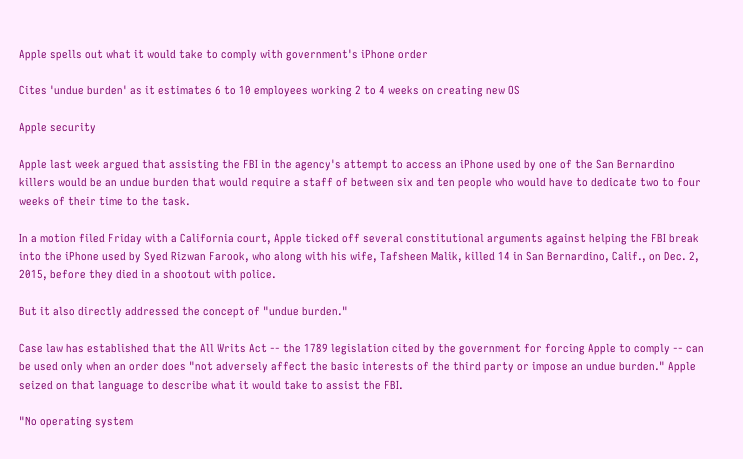Apple spells out what it would take to comply with government's iPhone order

Cites 'undue burden' as it estimates 6 to 10 employees working 2 to 4 weeks on creating new OS

Apple security

Apple last week argued that assisting the FBI in the agency's attempt to access an iPhone used by one of the San Bernardino killers would be an undue burden that would require a staff of between six and ten people who would have to dedicate two to four weeks of their time to the task.

In a motion filed Friday with a California court, Apple ticked off several constitutional arguments against helping the FBI break into the iPhone used by Syed Rizwan Farook, who along with his wife, Tafsheen Malik, killed 14 in San Bernardino, Calif., on Dec. 2, 2015, before they died in a shootout with police.

But it also directly addressed the concept of "undue burden."

Case law has established that the All Writs Act -- the 1789 legislation cited by the government for forcing Apple to comply -- can be used only when an order does "not adversely affect the basic interests of the third party or impose an undue burden." Apple seized on that language to describe what it would take to assist the FBI.

"No operating system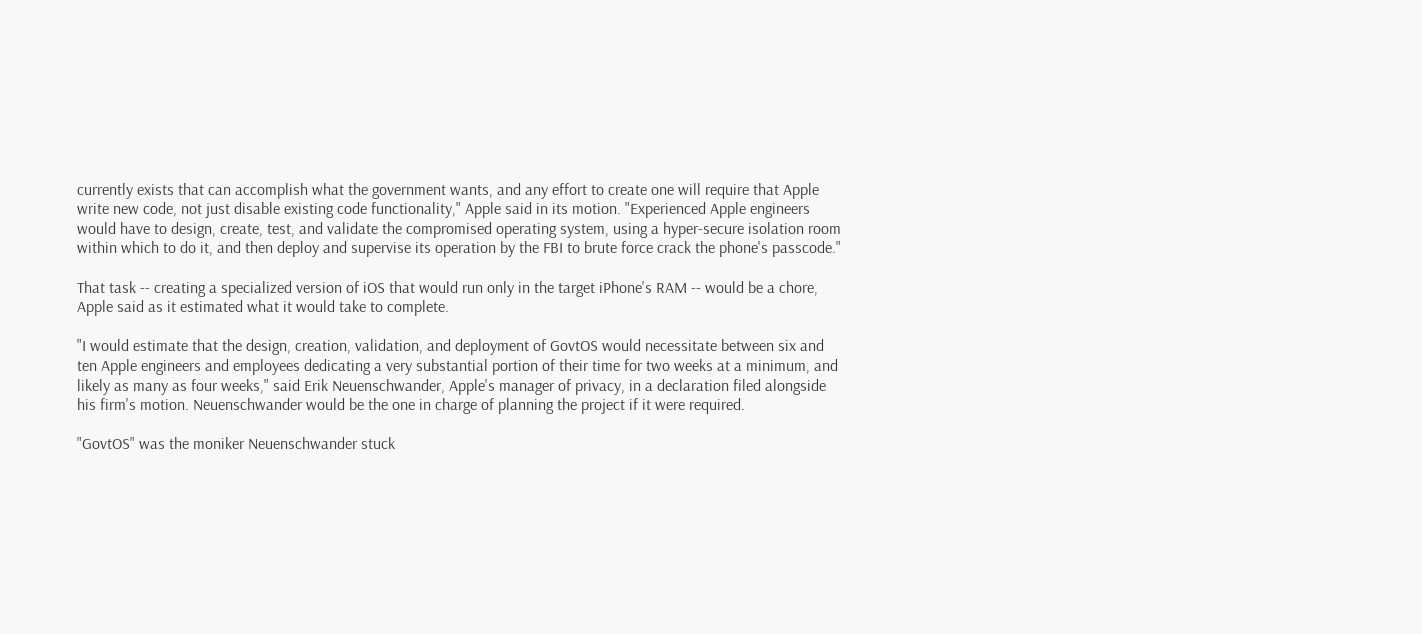currently exists that can accomplish what the government wants, and any effort to create one will require that Apple write new code, not just disable existing code functionality," Apple said in its motion. "Experienced Apple engineers would have to design, create, test, and validate the compromised operating system, using a hyper-secure isolation room within which to do it, and then deploy and supervise its operation by the FBI to brute force crack the phone's passcode."

That task -- creating a specialized version of iOS that would run only in the target iPhone's RAM -- would be a chore, Apple said as it estimated what it would take to complete.

"I would estimate that the design, creation, validation, and deployment of GovtOS would necessitate between six and ten Apple engineers and employees dedicating a very substantial portion of their time for two weeks at a minimum, and likely as many as four weeks," said Erik Neuenschwander, Apple's manager of privacy, in a declaration filed alongside his firm's motion. Neuenschwander would be the one in charge of planning the project if it were required.

"GovtOS" was the moniker Neuenschwander stuck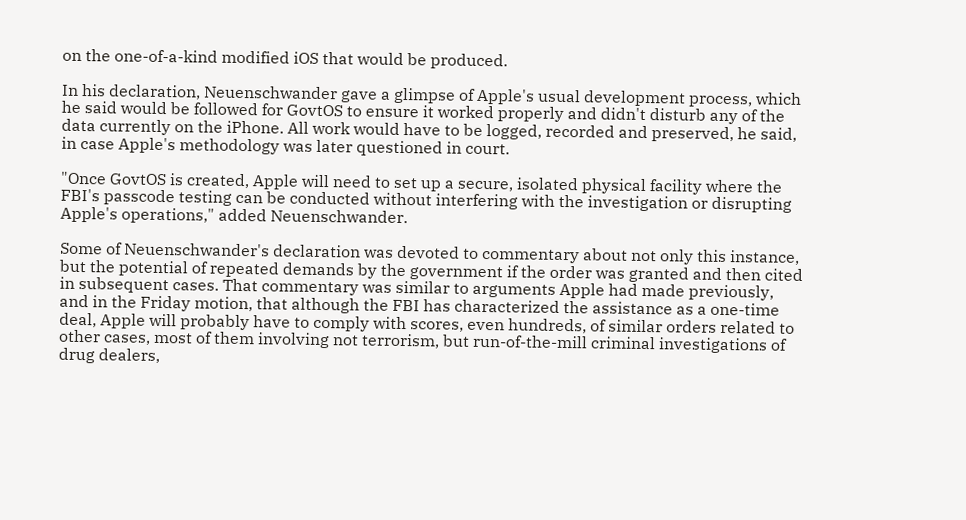on the one-of-a-kind modified iOS that would be produced.

In his declaration, Neuenschwander gave a glimpse of Apple's usual development process, which he said would be followed for GovtOS to ensure it worked properly and didn't disturb any of the data currently on the iPhone. All work would have to be logged, recorded and preserved, he said, in case Apple's methodology was later questioned in court.

"Once GovtOS is created, Apple will need to set up a secure, isolated physical facility where the FBI's passcode testing can be conducted without interfering with the investigation or disrupting Apple's operations," added Neuenschwander.

Some of Neuenschwander's declaration was devoted to commentary about not only this instance, but the potential of repeated demands by the government if the order was granted and then cited in subsequent cases. That commentary was similar to arguments Apple had made previously, and in the Friday motion, that although the FBI has characterized the assistance as a one-time deal, Apple will probably have to comply with scores, even hundreds, of similar orders related to other cases, most of them involving not terrorism, but run-of-the-mill criminal investigations of drug dealers,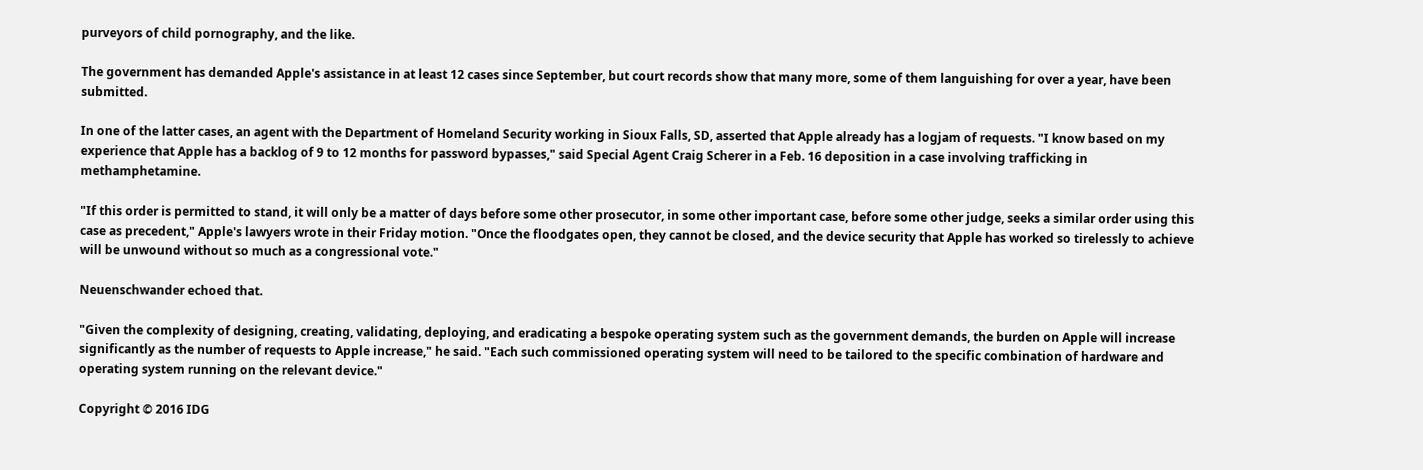purveyors of child pornography, and the like.

The government has demanded Apple's assistance in at least 12 cases since September, but court records show that many more, some of them languishing for over a year, have been submitted.

In one of the latter cases, an agent with the Department of Homeland Security working in Sioux Falls, SD, asserted that Apple already has a logjam of requests. "I know based on my experience that Apple has a backlog of 9 to 12 months for password bypasses," said Special Agent Craig Scherer in a Feb. 16 deposition in a case involving trafficking in methamphetamine.

"If this order is permitted to stand, it will only be a matter of days before some other prosecutor, in some other important case, before some other judge, seeks a similar order using this case as precedent," Apple's lawyers wrote in their Friday motion. "Once the floodgates open, they cannot be closed, and the device security that Apple has worked so tirelessly to achieve will be unwound without so much as a congressional vote."

Neuenschwander echoed that.

"Given the complexity of designing, creating, validating, deploying, and eradicating a bespoke operating system such as the government demands, the burden on Apple will increase significantly as the number of requests to Apple increase," he said. "Each such commissioned operating system will need to be tailored to the specific combination of hardware and operating system running on the relevant device."

Copyright © 2016 IDG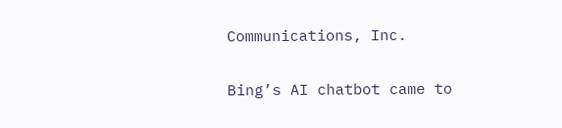Communications, Inc.

Bing’s AI chatbot came to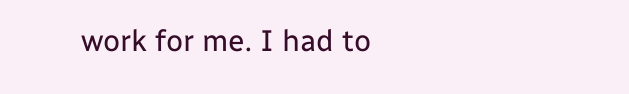work for me. I had to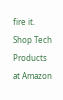fire it.
Shop Tech Products at Amazon